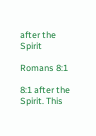after the Spirit

Romans 8:1

8:1 after the Spirit. This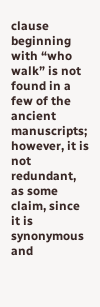clause beginning with “who walk” is not found in a few of the ancient manuscripts; however, it is not redundant, as some claim, since it is synonymous and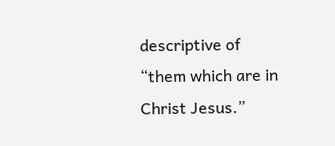descriptive of “them which are in Christ Jesus.”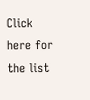Click here for the list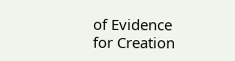of Evidence for Creation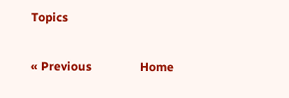Topics

« Previous                Home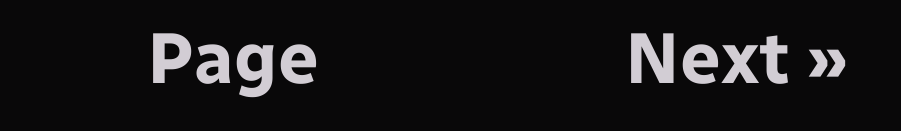Page                 Next »